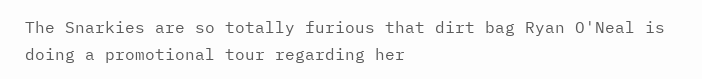The Snarkies are so totally furious that dirt bag Ryan O'Neal is doing a promotional tour regarding her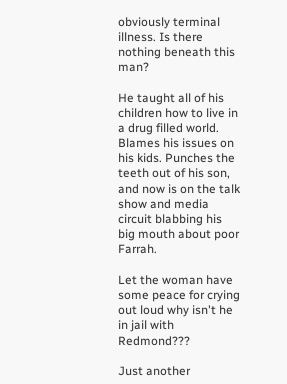obviously terminal illness. Is there nothing beneath this man?

He taught all of his children how to live in a drug filled world. Blames his issues on his kids. Punches the teeth out of his son, and now is on the talk show and media circuit blabbing his big mouth about poor Farrah.

Let the woman have some peace for crying out loud why isn't he in jail with Redmond???

Just another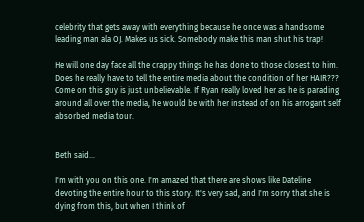celebrity that gets away with everything because he once was a handsome leading man ala OJ. Makes us sick. Somebody make this man shut his trap!

He will one day face all the crappy things he has done to those closest to him.
Does he really have to tell the entire media about the condition of her HAIR??? Come on this guy is just unbelievable. If Ryan really loved her as he is parading around all over the media, he would be with her instead of on his arrogant self absorbed media tour.


Beth said...

I'm with you on this one. I'm amazed that there are shows like Dateline devoting the entire hour to this story. It's very sad, and I'm sorry that she is dying from this, but when I think of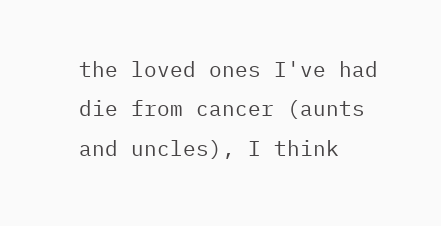the loved ones I've had die from cancer (aunts and uncles), I think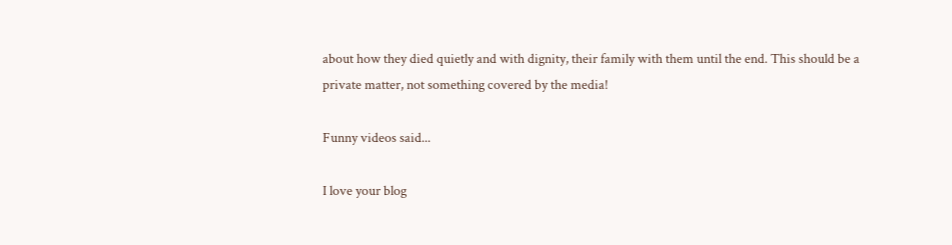about how they died quietly and with dignity, their family with them until the end. This should be a private matter, not something covered by the media!

Funny videos said...

I love your blog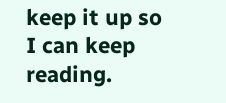keep it up so I can keep reading.